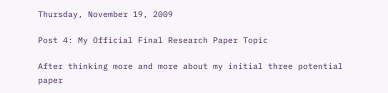Thursday, November 19, 2009

Post 4: My Official Final Research Paper Topic

After thinking more and more about my initial three potential paper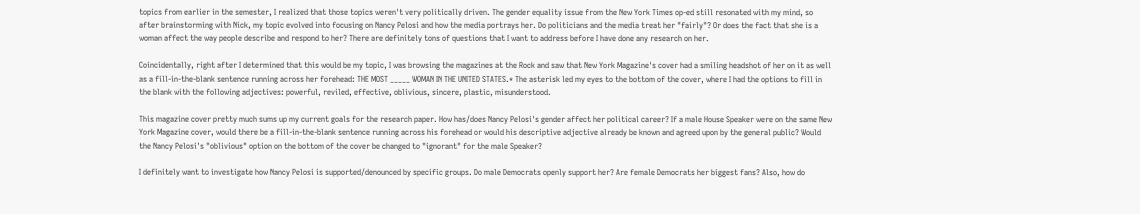topics from earlier in the semester, I realized that those topics weren't very politically driven. The gender equality issue from the New York Times op-ed still resonated with my mind, so after brainstorming with Nick, my topic evolved into focusing on Nancy Pelosi and how the media portrays her. Do politicians and the media treat her "fairly"? Or does the fact that she is a woman affect the way people describe and respond to her? There are definitely tons of questions that I want to address before I have done any research on her.

Coincidentally, right after I determined that this would be my topic, I was browsing the magazines at the Rock and saw that New York Magazine's cover had a smiling headshot of her on it as well as a fill-in-the-blank sentence running across her forehead: THE MOST _____ WOMAN IN THE UNITED STATES.* The asterisk led my eyes to the bottom of the cover, where I had the options to fill in the blank with the following adjectives: powerful, reviled, effective, oblivious, sincere, plastic, misunderstood.

This magazine cover pretty much sums up my current goals for the research paper. How has/does Nancy Pelosi's gender affect her political career? If a male House Speaker were on the same New York Magazine cover, would there be a fill-in-the-blank sentence running across his forehead or would his descriptive adjective already be known and agreed upon by the general public? Would the Nancy Pelosi's "oblivious" option on the bottom of the cover be changed to "ignorant" for the male Speaker?

I definitely want to investigate how Nancy Pelosi is supported/denounced by specific groups. Do male Democrats openly support her? Are female Democrats her biggest fans? Also, how do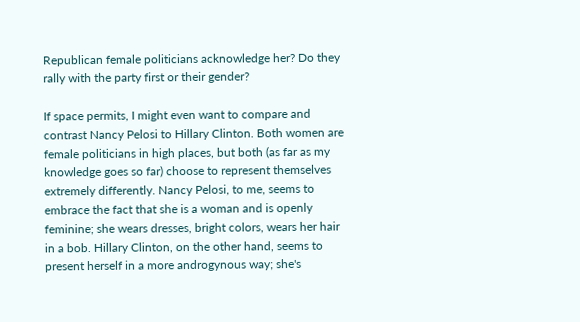Republican female politicians acknowledge her? Do they rally with the party first or their gender?

If space permits, I might even want to compare and contrast Nancy Pelosi to Hillary Clinton. Both women are female politicians in high places, but both (as far as my knowledge goes so far) choose to represent themselves extremely differently. Nancy Pelosi, to me, seems to embrace the fact that she is a woman and is openly feminine; she wears dresses, bright colors, wears her hair in a bob. Hillary Clinton, on the other hand, seems to present herself in a more androgynous way; she's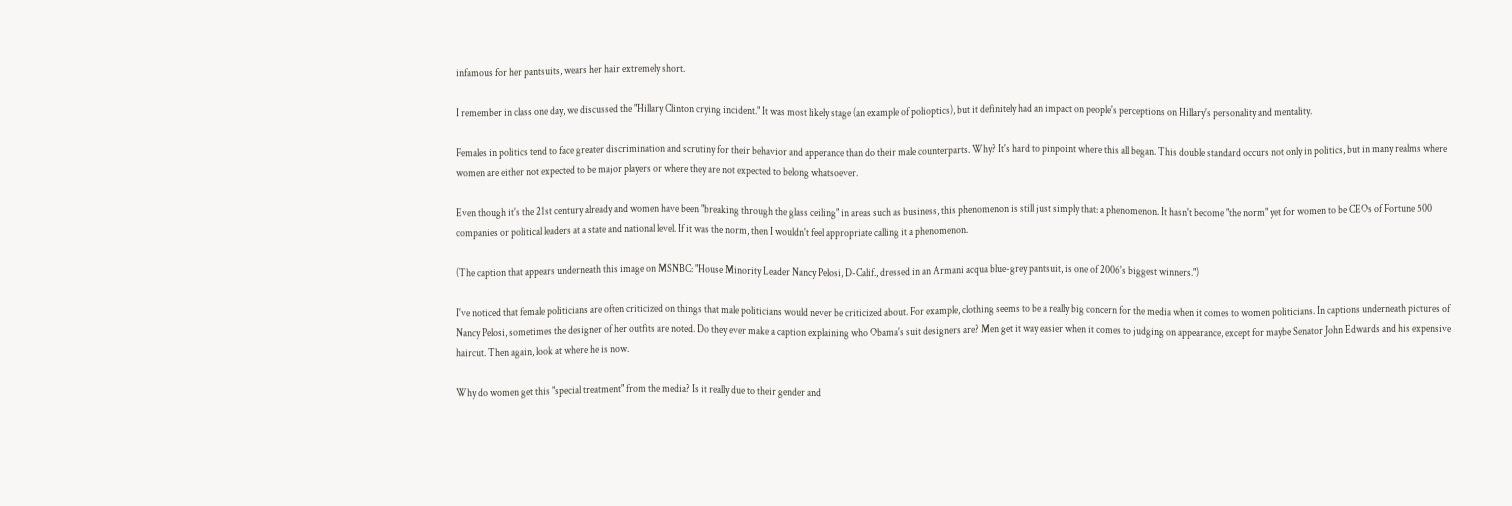infamous for her pantsuits, wears her hair extremely short.

I remember in class one day, we discussed the "Hillary Clinton crying incident." It was most likely stage (an example of polioptics), but it definitely had an impact on people's perceptions on Hillary's personality and mentality.

Females in politics tend to face greater discrimination and scrutiny for their behavior and apperance than do their male counterparts. Why? It's hard to pinpoint where this all began. This double standard occurs not only in politics, but in many realms where women are either not expected to be major players or where they are not expected to belong whatsoever.

Even though it's the 21st century already and women have been "breaking through the glass ceiling" in areas such as business, this phenomenon is still just simply that: a phenomenon. It hasn't become "the norm" yet for women to be CEOs of Fortune 500 companies or political leaders at a state and national level. If it was the norm, then I wouldn't feel appropriate calling it a phenomenon.

(The caption that appears underneath this image on MSNBC: "House Minority Leader Nancy Pelosi, D-Calif., dressed in an Armani acqua blue-grey pantsuit, is one of 2006's biggest winners.")

I've noticed that female politicians are often criticized on things that male politicians would never be criticized about. For example, clothing seems to be a really big concern for the media when it comes to women politicians. In captions underneath pictures of Nancy Pelosi, sometimes the designer of her outfits are noted. Do they ever make a caption explaining who Obama's suit designers are? Men get it way easier when it comes to judging on appearance, except for maybe Senator John Edwards and his expensive haircut. Then again, look at where he is now.

Why do women get this "special treatment" from the media? Is it really due to their gender and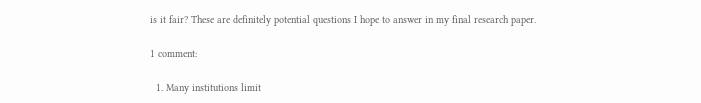is it fair? These are definitely potential questions I hope to answer in my final research paper.

1 comment:

  1. Many institutions limit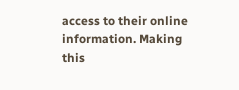access to their online information. Making this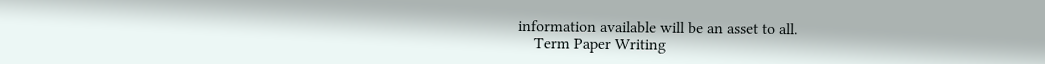information available will be an asset to all.
    Term Paper Writing